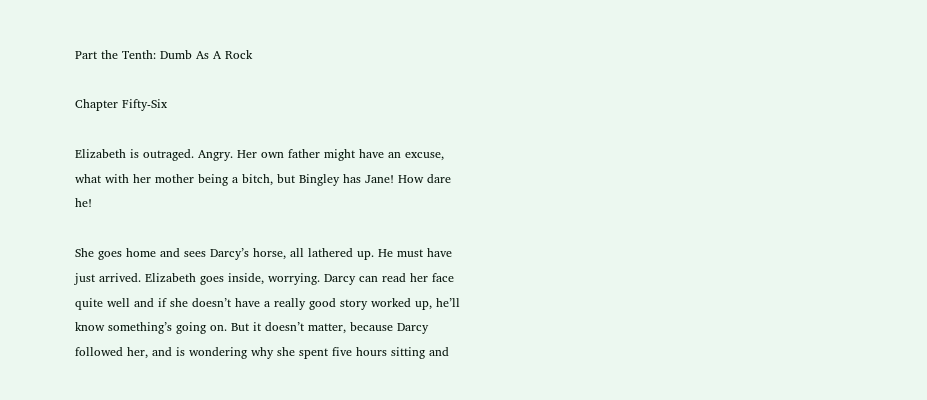Part the Tenth: Dumb As A Rock

Chapter Fifty-Six

Elizabeth is outraged. Angry. Her own father might have an excuse, what with her mother being a bitch, but Bingley has Jane! How dare he!

She goes home and sees Darcy’s horse, all lathered up. He must have just arrived. Elizabeth goes inside, worrying. Darcy can read her face quite well and if she doesn’t have a really good story worked up, he’ll know something’s going on. But it doesn’t matter, because Darcy followed her, and is wondering why she spent five hours sitting and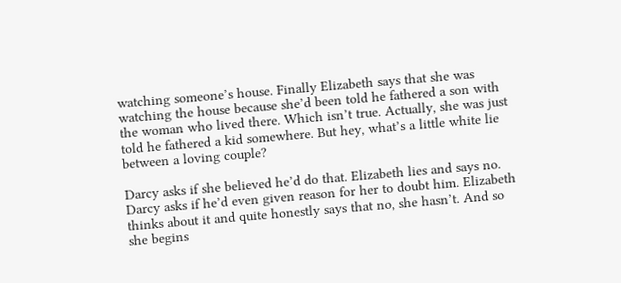watching someone’s house. Finally Elizabeth says that she was watching the house because she’d been told he fathered a son with the woman who lived there. Which isn’t true. Actually, she was just told he fathered a kid somewhere. But hey, what’s a little white lie between a loving couple?

Darcy asks if she believed he’d do that. Elizabeth lies and says no. Darcy asks if he’d even given reason for her to doubt him. Elizabeth thinks about it and quite honestly says that no, she hasn’t. And so she begins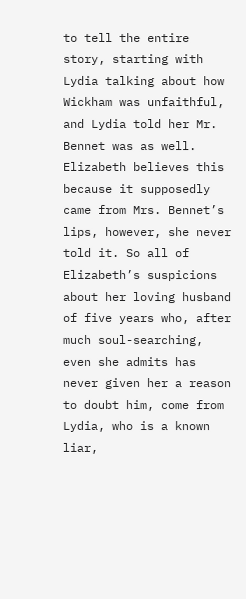to tell the entire story, starting with Lydia talking about how Wickham was unfaithful, and Lydia told her Mr. Bennet was as well. Elizabeth believes this because it supposedly came from Mrs. Bennet’s lips, however, she never told it. So all of Elizabeth’s suspicions about her loving husband of five years who, after much soul-searching, even she admits has never given her a reason to doubt him, come from Lydia, who is a known liar,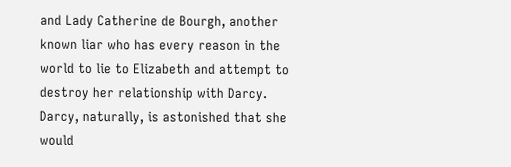and Lady Catherine de Bourgh, another known liar who has every reason in the world to lie to Elizabeth and attempt to destroy her relationship with Darcy. Darcy, naturally, is astonished that she would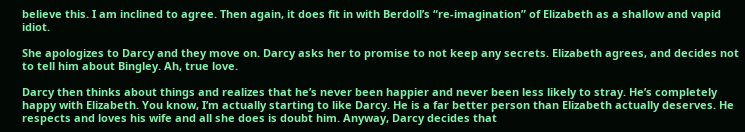believe this. I am inclined to agree. Then again, it does fit in with Berdoll’s “re-imagination” of Elizabeth as a shallow and vapid idiot.

She apologizes to Darcy and they move on. Darcy asks her to promise to not keep any secrets. Elizabeth agrees, and decides not to tell him about Bingley. Ah, true love.

Darcy then thinks about things and realizes that he’s never been happier and never been less likely to stray. He’s completely happy with Elizabeth. You know, I’m actually starting to like Darcy. He is a far better person than Elizabeth actually deserves. He respects and loves his wife and all she does is doubt him. Anyway, Darcy decides that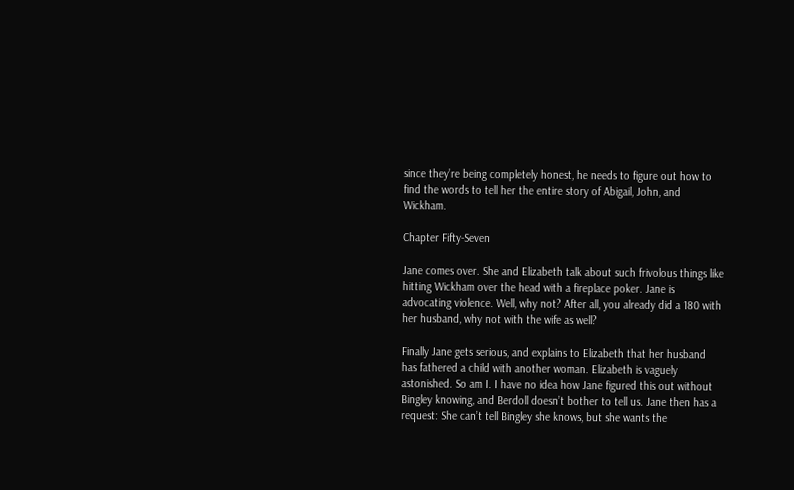since they’re being completely honest, he needs to figure out how to find the words to tell her the entire story of Abigail, John, and Wickham.

Chapter Fifty-Seven

Jane comes over. She and Elizabeth talk about such frivolous things like hitting Wickham over the head with a fireplace poker. Jane is advocating violence. Well, why not? After all, you already did a 180 with her husband, why not with the wife as well?

Finally Jane gets serious, and explains to Elizabeth that her husband has fathered a child with another woman. Elizabeth is vaguely astonished. So am I. I have no idea how Jane figured this out without Bingley knowing, and Berdoll doesn’t bother to tell us. Jane then has a request: She can’t tell Bingley she knows, but she wants the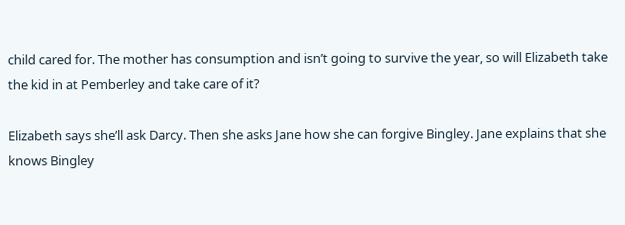child cared for. The mother has consumption and isn’t going to survive the year, so will Elizabeth take the kid in at Pemberley and take care of it?

Elizabeth says she’ll ask Darcy. Then she asks Jane how she can forgive Bingley. Jane explains that she knows Bingley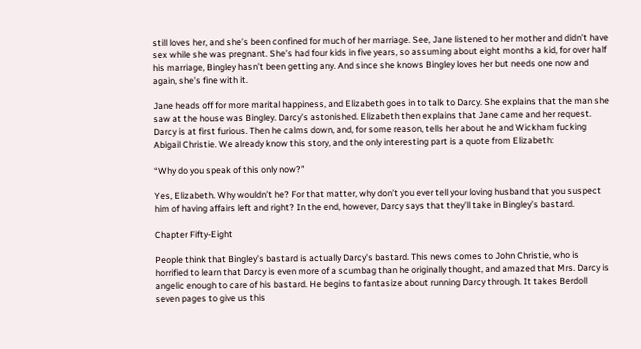still loves her, and she’s been confined for much of her marriage. See, Jane listened to her mother and didn’t have sex while she was pregnant. She’s had four kids in five years, so assuming about eight months a kid, for over half his marriage, Bingley hasn’t been getting any. And since she knows Bingley loves her but needs one now and again, she’s fine with it.

Jane heads off for more marital happiness, and Elizabeth goes in to talk to Darcy. She explains that the man she saw at the house was Bingley. Darcy’s astonished. Elizabeth then explains that Jane came and her request. Darcy is at first furious. Then he calms down, and, for some reason, tells her about he and Wickham fucking Abigail Christie. We already know this story, and the only interesting part is a quote from Elizabeth:

“Why do you speak of this only now?”

Yes, Elizabeth. Why wouldn’t he? For that matter, why don’t you ever tell your loving husband that you suspect him of having affairs left and right? In the end, however, Darcy says that they’ll take in Bingley’s bastard.

Chapter Fifty-Eight

People think that Bingley’s bastard is actually Darcy’s bastard. This news comes to John Christie, who is horrified to learn that Darcy is even more of a scumbag than he originally thought, and amazed that Mrs. Darcy is angelic enough to care of his bastard. He begins to fantasize about running Darcy through. It takes Berdoll seven pages to give us this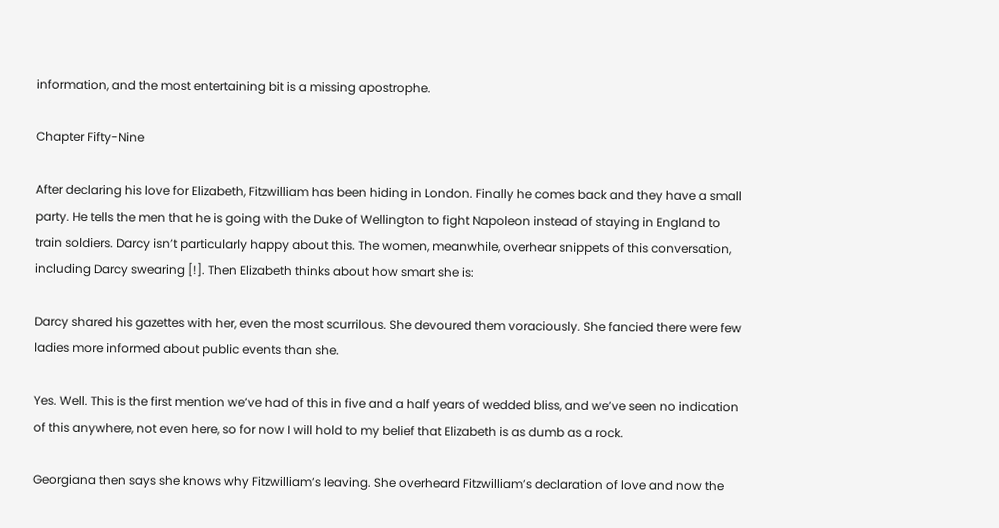information, and the most entertaining bit is a missing apostrophe.

Chapter Fifty-Nine

After declaring his love for Elizabeth, Fitzwilliam has been hiding in London. Finally he comes back and they have a small party. He tells the men that he is going with the Duke of Wellington to fight Napoleon instead of staying in England to train soldiers. Darcy isn’t particularly happy about this. The women, meanwhile, overhear snippets of this conversation, including Darcy swearing [!]. Then Elizabeth thinks about how smart she is:

Darcy shared his gazettes with her, even the most scurrilous. She devoured them voraciously. She fancied there were few ladies more informed about public events than she.

Yes. Well. This is the first mention we’ve had of this in five and a half years of wedded bliss, and we’ve seen no indication of this anywhere, not even here, so for now I will hold to my belief that Elizabeth is as dumb as a rock.

Georgiana then says she knows why Fitzwilliam’s leaving. She overheard Fitzwilliam’s declaration of love and now the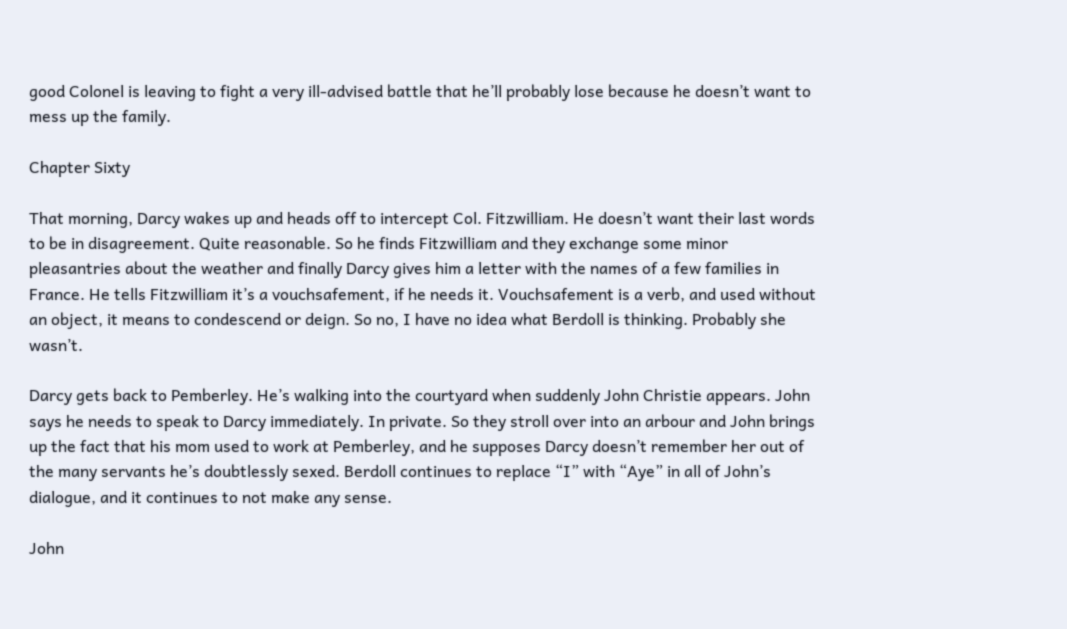good Colonel is leaving to fight a very ill-advised battle that he’ll probably lose because he doesn’t want to mess up the family.

Chapter Sixty

That morning, Darcy wakes up and heads off to intercept Col. Fitzwilliam. He doesn’t want their last words to be in disagreement. Quite reasonable. So he finds Fitzwilliam and they exchange some minor pleasantries about the weather and finally Darcy gives him a letter with the names of a few families in France. He tells Fitzwilliam it’s a vouchsafement, if he needs it. Vouchsafement is a verb, and used without an object, it means to condescend or deign. So no, I have no idea what Berdoll is thinking. Probably she wasn’t.

Darcy gets back to Pemberley. He’s walking into the courtyard when suddenly John Christie appears. John says he needs to speak to Darcy immediately. In private. So they stroll over into an arbour and John brings up the fact that his mom used to work at Pemberley, and he supposes Darcy doesn’t remember her out of the many servants he’s doubtlessly sexed. Berdoll continues to replace “I” with “Aye” in all of John’s dialogue, and it continues to not make any sense.

John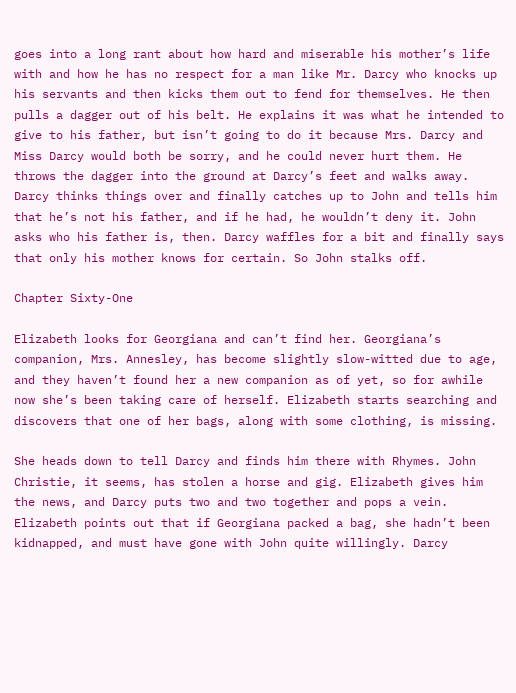goes into a long rant about how hard and miserable his mother’s life with and how he has no respect for a man like Mr. Darcy who knocks up his servants and then kicks them out to fend for themselves. He then pulls a dagger out of his belt. He explains it was what he intended to give to his father, but isn’t going to do it because Mrs. Darcy and Miss Darcy would both be sorry, and he could never hurt them. He throws the dagger into the ground at Darcy’s feet and walks away. Darcy thinks things over and finally catches up to John and tells him that he’s not his father, and if he had, he wouldn’t deny it. John asks who his father is, then. Darcy waffles for a bit and finally says that only his mother knows for certain. So John stalks off.

Chapter Sixty-One

Elizabeth looks for Georgiana and can’t find her. Georgiana’s companion, Mrs. Annesley, has become slightly slow-witted due to age, and they haven’t found her a new companion as of yet, so for awhile now she’s been taking care of herself. Elizabeth starts searching and discovers that one of her bags, along with some clothing, is missing.

She heads down to tell Darcy and finds him there with Rhymes. John Christie, it seems, has stolen a horse and gig. Elizabeth gives him the news, and Darcy puts two and two together and pops a vein. Elizabeth points out that if Georgiana packed a bag, she hadn’t been kidnapped, and must have gone with John quite willingly. Darcy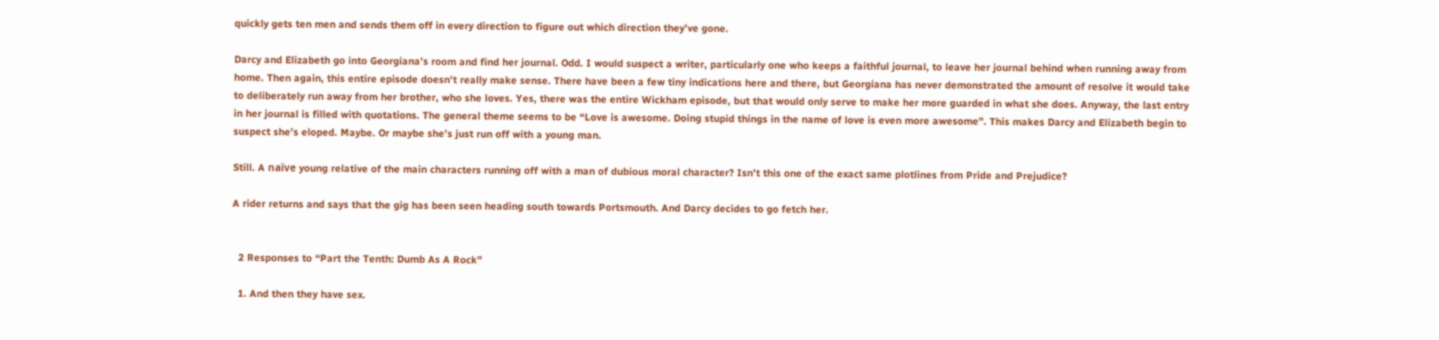quickly gets ten men and sends them off in every direction to figure out which direction they’ve gone.

Darcy and Elizabeth go into Georgiana’s room and find her journal. Odd. I would suspect a writer, particularly one who keeps a faithful journal, to leave her journal behind when running away from home. Then again, this entire episode doesn’t really make sense. There have been a few tiny indications here and there, but Georgiana has never demonstrated the amount of resolve it would take to deliberately run away from her brother, who she loves. Yes, there was the entire Wickham episode, but that would only serve to make her more guarded in what she does. Anyway, the last entry in her journal is filled with quotations. The general theme seems to be “Love is awesome. Doing stupid things in the name of love is even more awesome”. This makes Darcy and Elizabeth begin to suspect she’s eloped. Maybe. Or maybe she’s just run off with a young man.

Still. A naïve young relative of the main characters running off with a man of dubious moral character? Isn’t this one of the exact same plotlines from Pride and Prejudice?

A rider returns and says that the gig has been seen heading south towards Portsmouth. And Darcy decides to go fetch her.


  2 Responses to “Part the Tenth: Dumb As A Rock”

  1. And then they have sex.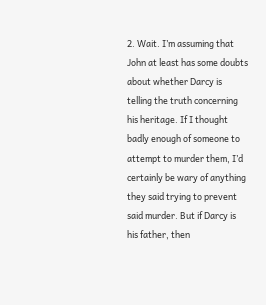2. Wait. I’m assuming that John at least has some doubts about whether Darcy is telling the truth concerning his heritage. If I thought badly enough of someone to attempt to murder them, I’d certainly be wary of anything they said trying to prevent said murder. But if Darcy is his father, then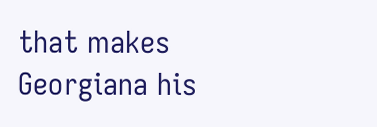that makes Georgiana his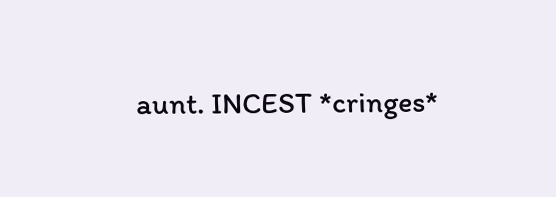aunt. INCEST *cringes*